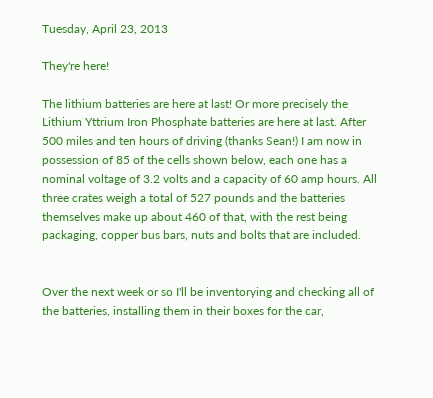Tuesday, April 23, 2013

They're here!

The lithium batteries are here at last! Or more precisely the Lithium Yttrium Iron Phosphate batteries are here at last. After 500 miles and ten hours of driving (thanks Sean!) I am now in possession of 85 of the cells shown below, each one has a nominal voltage of 3.2 volts and a capacity of 60 amp hours. All three crates weigh a total of 527 pounds and the batteries themselves make up about 460 of that, with the rest being packaging, copper bus bars, nuts and bolts that are included.


Over the next week or so I'll be inventorying and checking all of the batteries, installing them in their boxes for the car,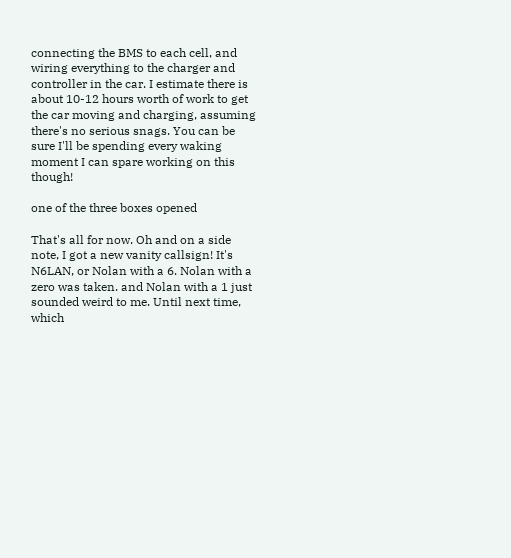connecting the BMS to each cell, and wiring everything to the charger and controller in the car. I estimate there is about 10-12 hours worth of work to get the car moving and charging, assuming there's no serious snags. You can be sure I'll be spending every waking moment I can spare working on this though!

one of the three boxes opened

That's all for now. Oh and on a side note, I got a new vanity callsign! It's N6LAN, or Nolan with a 6. Nolan with a zero was taken. and Nolan with a 1 just sounded weird to me. Until next time, which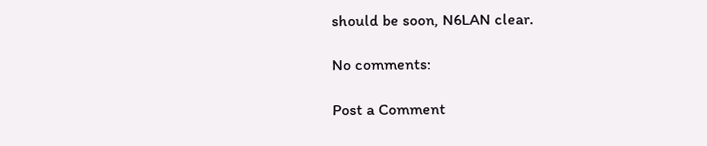should be soon, N6LAN clear.

No comments:

Post a Comment